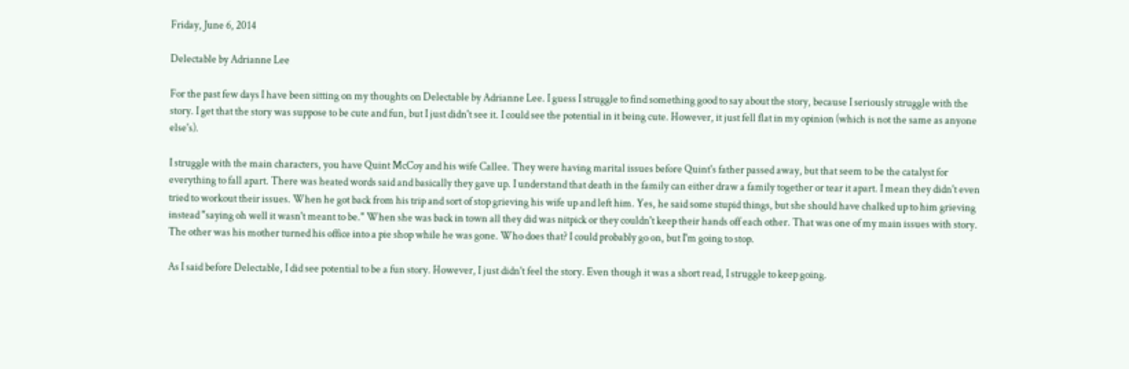Friday, June 6, 2014

Delectable by Adrianne Lee

For the past few days I have been sitting on my thoughts on Delectable by Adrianne Lee. I guess I struggle to find something good to say about the story, because I seriously struggle with the story. I get that the story was suppose to be cute and fun, but I just didn't see it. I could see the potential in it being cute. However, it just fell flat in my opinion (which is not the same as anyone else's).

I struggle with the main characters, you have Quint McCoy and his wife Callee. They were having marital issues before Quint's father passed away, but that seem to be the catalyst for everything to fall apart. There was heated words said and basically they gave up. I understand that death in the family can either draw a family together or tear it apart. I mean they didn't even tried to workout their issues. When he got back from his trip and sort of stop grieving his wife up and left him. Yes, he said some stupid things, but she should have chalked up to him grieving instead "saying oh well it wasn't meant to be." When she was back in town all they did was nitpick or they couldn't keep their hands off each other. That was one of my main issues with story. The other was his mother turned his office into a pie shop while he was gone. Who does that? I could probably go on, but I'm going to stop.

As I said before Delectable, I did see potential to be a fun story. However, I just didn't feel the story. Even though it was a short read, I struggle to keep going.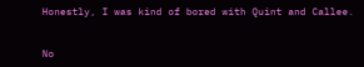Honestly, I was kind of bored with Quint and Callee.


No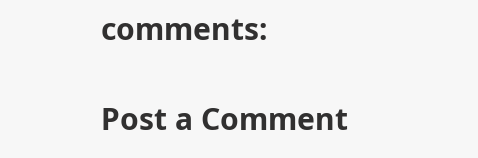comments:

Post a Comment